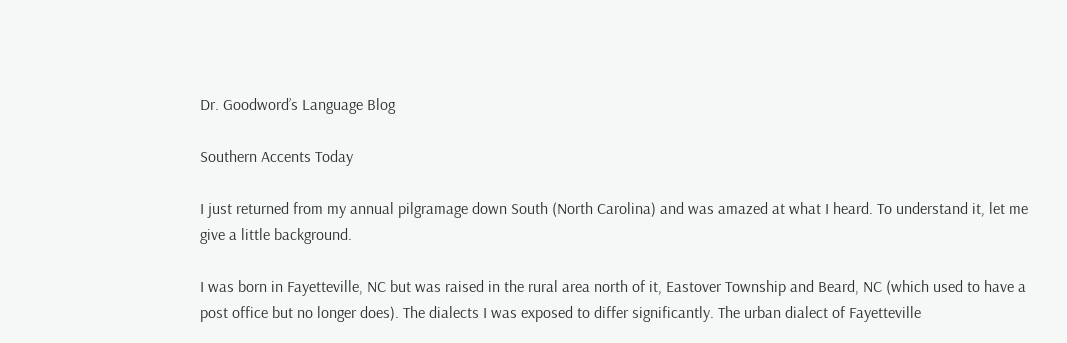Dr. Goodword’s Language Blog

Southern Accents Today

I just returned from my annual pilgramage down South (North Carolina) and was amazed at what I heard. To understand it, let me give a little background.

I was born in Fayetteville, NC but was raised in the rural area north of it, Eastover Township and Beard, NC (which used to have a post office but no longer does). The dialects I was exposed to differ significantly. The urban dialect of Fayetteville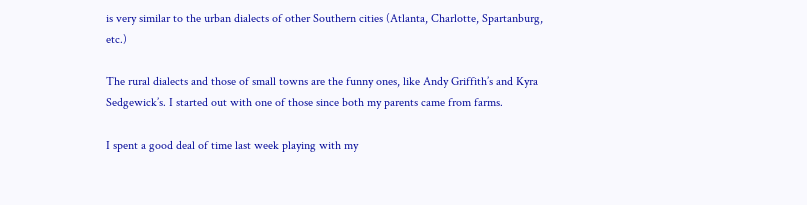is very similar to the urban dialects of other Southern cities (Atlanta, Charlotte, Spartanburg, etc.)

The rural dialects and those of small towns are the funny ones, like Andy Griffith’s and Kyra Sedgewick’s. I started out with one of those since both my parents came from farms.

I spent a good deal of time last week playing with my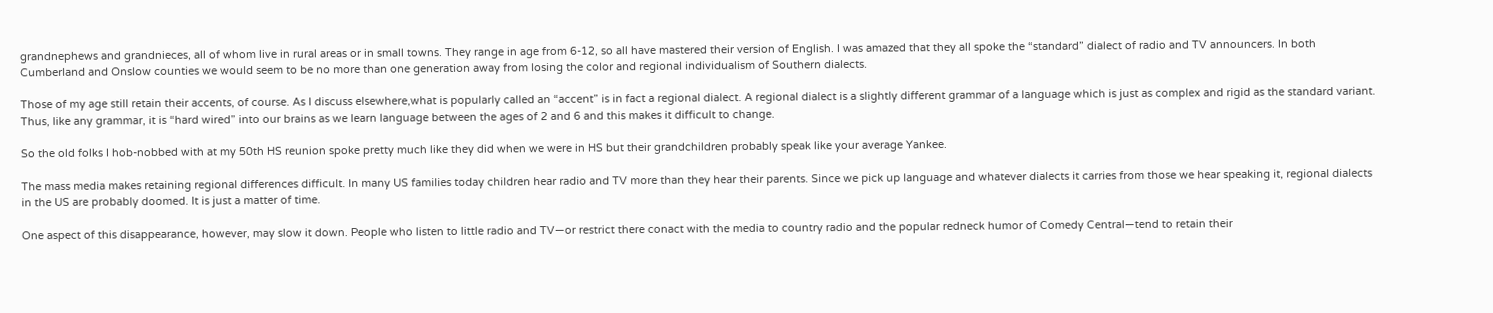grandnephews and grandnieces, all of whom live in rural areas or in small towns. They range in age from 6-12, so all have mastered their version of English. I was amazed that they all spoke the “standard” dialect of radio and TV announcers. In both Cumberland and Onslow counties we would seem to be no more than one generation away from losing the color and regional individualism of Southern dialects.

Those of my age still retain their accents, of course. As I discuss elsewhere,what is popularly called an “accent” is in fact a regional dialect. A regional dialect is a slightly different grammar of a language which is just as complex and rigid as the standard variant. Thus, like any grammar, it is “hard wired” into our brains as we learn language between the ages of 2 and 6 and this makes it difficult to change.

So the old folks I hob-nobbed with at my 50th HS reunion spoke pretty much like they did when we were in HS but their grandchildren probably speak like your average Yankee.

The mass media makes retaining regional differences difficult. In many US families today children hear radio and TV more than they hear their parents. Since we pick up language and whatever dialects it carries from those we hear speaking it, regional dialects in the US are probably doomed. It is just a matter of time.

One aspect of this disappearance, however, may slow it down. People who listen to little radio and TV—or restrict there conact with the media to country radio and the popular redneck humor of Comedy Central—tend to retain their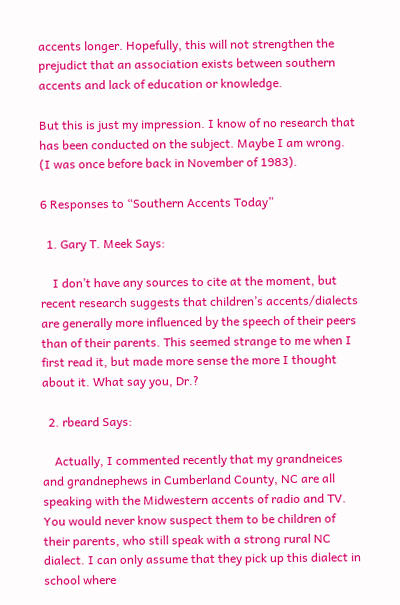accents longer. Hopefully, this will not strengthen the prejudict that an association exists between southern accents and lack of education or knowledge.

But this is just my impression. I know of no research that has been conducted on the subject. Maybe I am wrong. (I was once before back in November of 1983).

6 Responses to “Southern Accents Today”

  1. Gary T. Meek Says:

    I don’t have any sources to cite at the moment, but recent research suggests that children’s accents/dialects are generally more influenced by the speech of their peers than of their parents. This seemed strange to me when I first read it, but made more sense the more I thought about it. What say you, Dr.?

  2. rbeard Says:

    Actually, I commented recently that my grandneices and grandnephews in Cumberland County, NC are all speaking with the Midwestern accents of radio and TV. You would never know suspect them to be children of their parents, who still speak with a strong rural NC dialect. I can only assume that they pick up this dialect in school where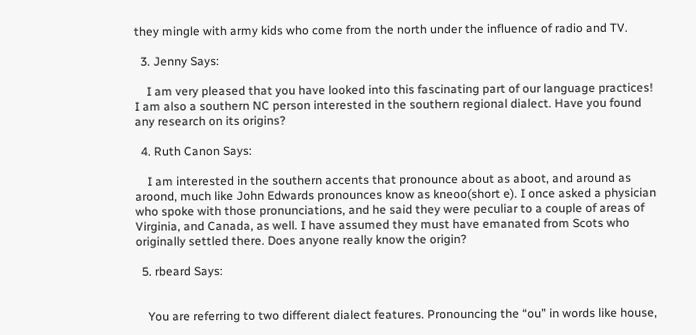they mingle with army kids who come from the north under the influence of radio and TV.

  3. Jenny Says:

    I am very pleased that you have looked into this fascinating part of our language practices! I am also a southern NC person interested in the southern regional dialect. Have you found any research on its origins?

  4. Ruth Canon Says:

    I am interested in the southern accents that pronounce about as aboot, and around as aroond, much like John Edwards pronounces know as kneoo(short e). I once asked a physician who spoke with those pronunciations, and he said they were peculiar to a couple of areas of Virginia, and Canada, as well. I have assumed they must have emanated from Scots who originally settled there. Does anyone really know the origin?

  5. rbeard Says:


    You are referring to two different dialect features. Pronouncing the “ou” in words like house,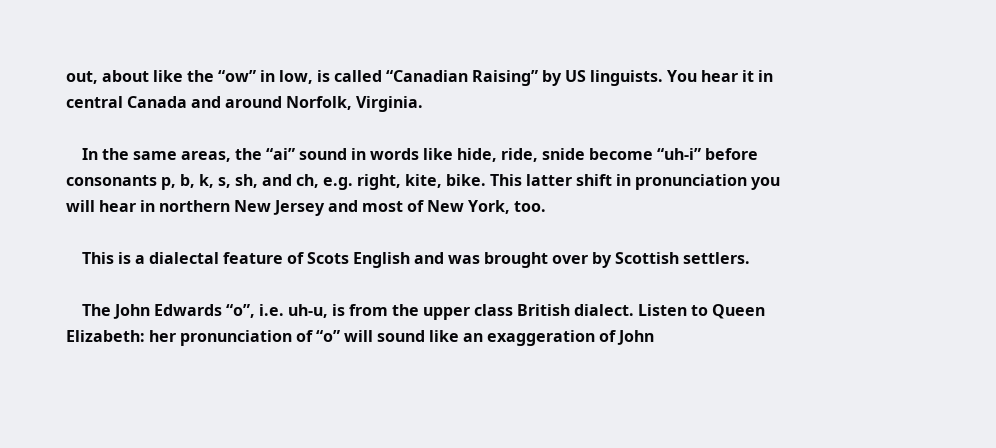out, about like the “ow” in low, is called “Canadian Raising” by US linguists. You hear it in central Canada and around Norfolk, Virginia.

    In the same areas, the “ai” sound in words like hide, ride, snide become “uh-i” before consonants p, b, k, s, sh, and ch, e.g. right, kite, bike. This latter shift in pronunciation you will hear in northern New Jersey and most of New York, too.

    This is a dialectal feature of Scots English and was brought over by Scottish settlers.

    The John Edwards “o”, i.e. uh-u, is from the upper class British dialect. Listen to Queen Elizabeth: her pronunciation of “o” will sound like an exaggeration of John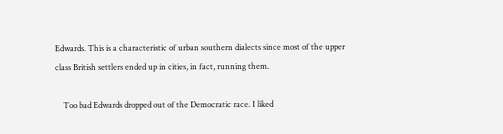Edwards. This is a characteristic of urban southern dialects since most of the upper class British settlers ended up in cities, in fact, running them.

    Too bad Edwards dropped out of the Democratic race. I liked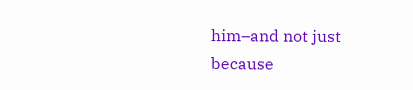him–and not just because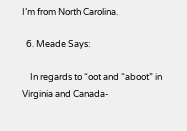I’m from North Carolina.

  6. Meade Says:

    In regards to “oot and “aboot” in Virginia and Canada-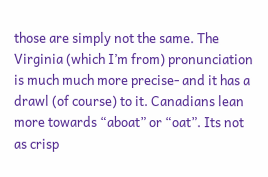those are simply not the same. The Virginia (which I’m from) pronunciation is much much more precise- and it has a drawl (of course) to it. Canadians lean more towards “aboat” or “oat”. Its not as crisp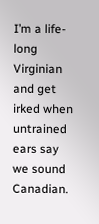I’m a life-long Virginian and get irked when untrained ears say we sound Canadian.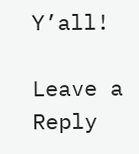Y’all!

Leave a Reply